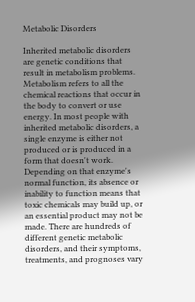Metabolic Disorders

Inherited metabolic disorders are genetic conditions that result in metabolism problems. Metabolism refers to all the chemical reactions that occur in the body to convert or use energy. In most people with inherited metabolic disorders, a single enzyme is either not produced or is produced in a form that doesn't work. Depending on that enzyme's normal function, its absence or inability to function means that toxic chemicals may build up, or an essential product may not be made. There are hundreds of different genetic metabolic disorders, and their symptoms, treatments, and prognoses vary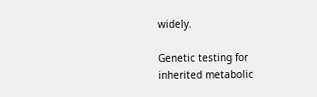widely.

Genetic testing for inherited metabolic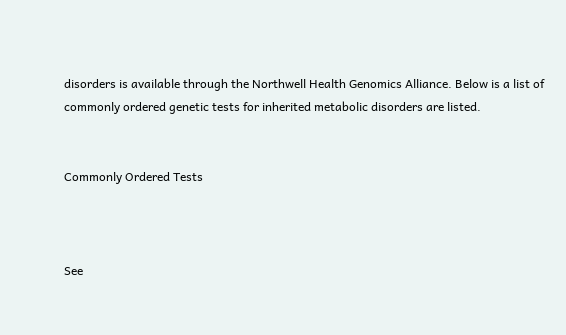disorders is available through the Northwell Health Genomics Alliance. Below is a list of commonly ordered genetic tests for inherited metabolic disorders are listed.


Commonly Ordered Tests



See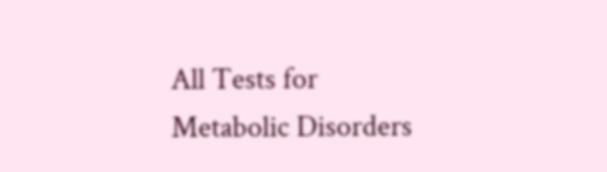All Tests for Metabolic Disorders